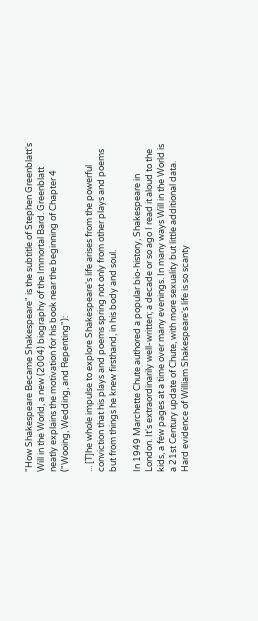"How Shakespeare Became Shakespeare" is the subtitle of Stephen Greenblatt's Will in the World, a new (2004) biography of the Immortal Bard. Greenblatt neatly explains the motivation for his book near the beginning of Chapter 4 ("Wooing, Wedding, and Repenting"):

... [T]he whole impulse to explore Shakespeare's life arises from the powerful conviction that his plays and poems spring not only from other plays and poems but from things he knew firsthand, in his body and soul.

In 1949 Marchette Chute authored a popular bio-history, Shakespeare in London. It's extraordinarily well-written; a decade or so ago I read it aloud to the kids, a few pages at a time over many evenings. In many ways Will in the World is a 21st Century update of Chute, with more sexuality but little additional data. Hard evidence of William Shakespeare's life is so scanty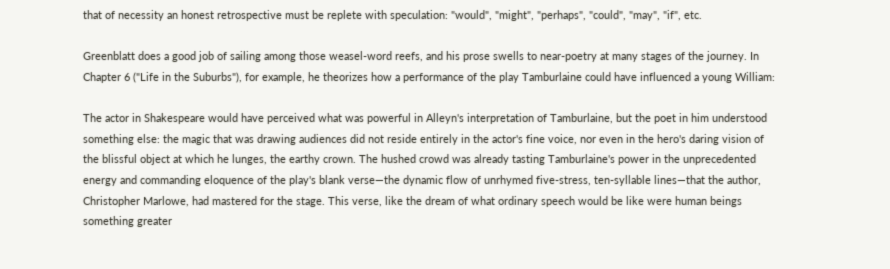that of necessity an honest retrospective must be replete with speculation: "would", "might", "perhaps", "could", "may", "if", etc.

Greenblatt does a good job of sailing among those weasel-word reefs, and his prose swells to near-poetry at many stages of the journey. In Chapter 6 ("Life in the Suburbs"), for example, he theorizes how a performance of the play Tamburlaine could have influenced a young William:

The actor in Shakespeare would have perceived what was powerful in Alleyn's interpretation of Tamburlaine, but the poet in him understood something else: the magic that was drawing audiences did not reside entirely in the actor's fine voice, nor even in the hero's daring vision of the blissful object at which he lunges, the earthy crown. The hushed crowd was already tasting Tamburlaine's power in the unprecedented energy and commanding eloquence of the play's blank verse—the dynamic flow of unrhymed five-stress, ten-syllable lines—that the author, Christopher Marlowe, had mastered for the stage. This verse, like the dream of what ordinary speech would be like were human beings something greater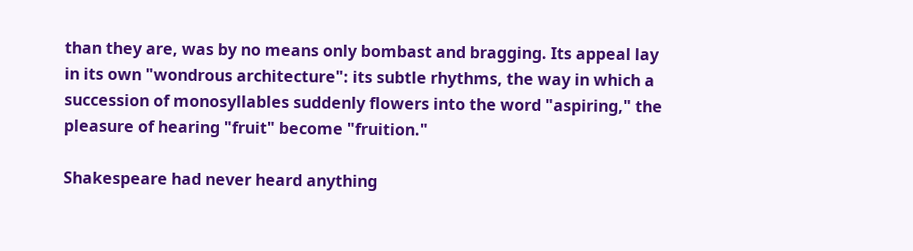than they are, was by no means only bombast and bragging. Its appeal lay in its own "wondrous architecture": its subtle rhythms, the way in which a succession of monosyllables suddenly flowers into the word "aspiring," the pleasure of hearing "fruit" become "fruition."

Shakespeare had never heard anything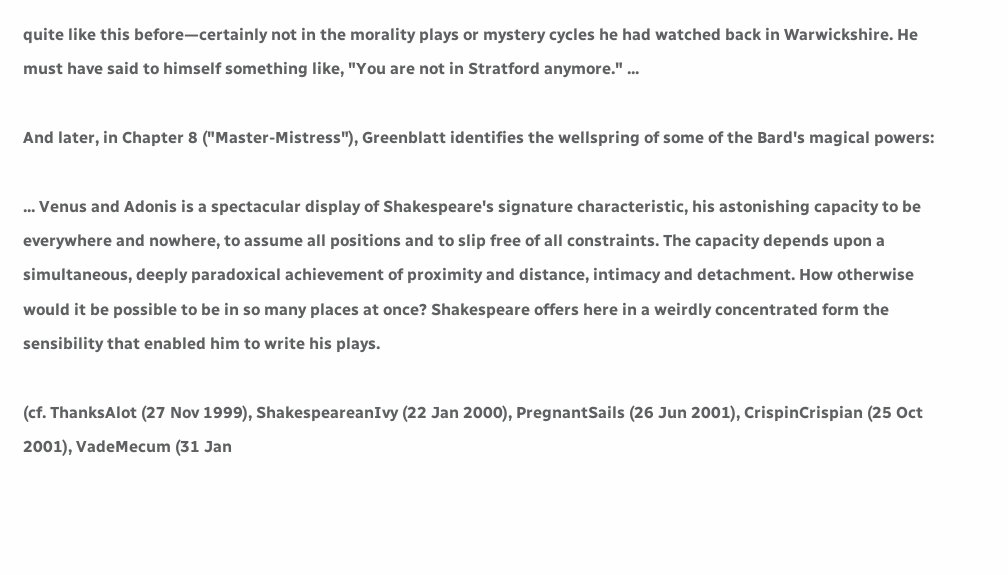quite like this before—certainly not in the morality plays or mystery cycles he had watched back in Warwickshire. He must have said to himself something like, "You are not in Stratford anymore." ...

And later, in Chapter 8 ("Master-Mistress"), Greenblatt identifies the wellspring of some of the Bard's magical powers:

... Venus and Adonis is a spectacular display of Shakespeare's signature characteristic, his astonishing capacity to be everywhere and nowhere, to assume all positions and to slip free of all constraints. The capacity depends upon a simultaneous, deeply paradoxical achievement of proximity and distance, intimacy and detachment. How otherwise would it be possible to be in so many places at once? Shakespeare offers here in a weirdly concentrated form the sensibility that enabled him to write his plays.

(cf. ThanksAlot (27 Nov 1999), ShakespeareanIvy (22 Jan 2000), PregnantSails (26 Jun 2001), CrispinCrispian (25 Oct 2001), VadeMecum (31 Jan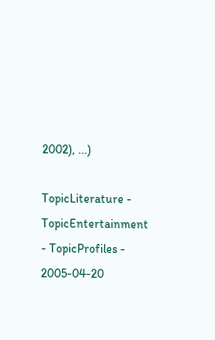2002), ...)

TopicLiterature - TopicEntertainment - TopicProfiles - 2005-04-20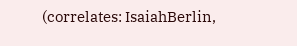(correlates: IsaiahBerlin,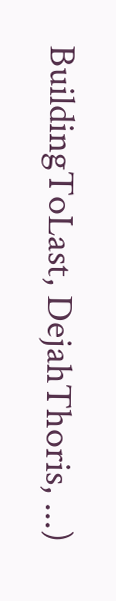BuildingToLast, DejahThoris, ...)